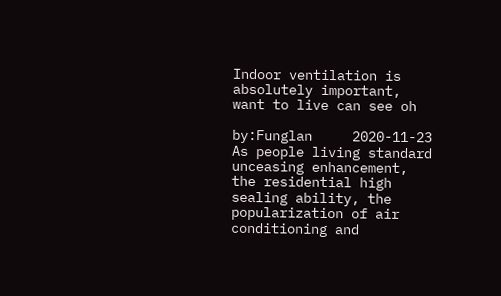Indoor ventilation is absolutely important, want to live can see oh

by:Funglan     2020-11-23
As people living standard unceasing enhancement, the residential high sealing ability, the popularization of air conditioning and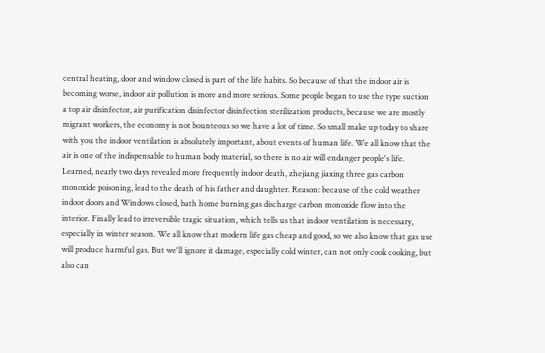central heating, door and window closed is part of the life habits. So because of that the indoor air is becoming worse, indoor air pollution is more and more serious. Some people began to use the type suction a top air disinfector, air purification disinfector disinfection sterilization products, because we are mostly migrant workers, the economy is not bounteous so we have a lot of time. So small make up today to share with you the indoor ventilation is absolutely important, about events of human life. We all know that the air is one of the indispensable to human body material, so there is no air will endanger people's life. Learned, nearly two days revealed more frequently indoor death, zhejiang jiaxing three gas carbon monoxide poisoning, lead to the death of his father and daughter. Reason: because of the cold weather indoor doors and Windows closed, bath home burning gas discharge carbon monoxide flow into the interior. Finally lead to irreversible tragic situation, which tells us that indoor ventilation is necessary, especially in winter season. We all know that modern life gas cheap and good, so we also know that gas use will produce harmful gas. But we'll ignore it damage, especially cold winter, can not only cook cooking, but also can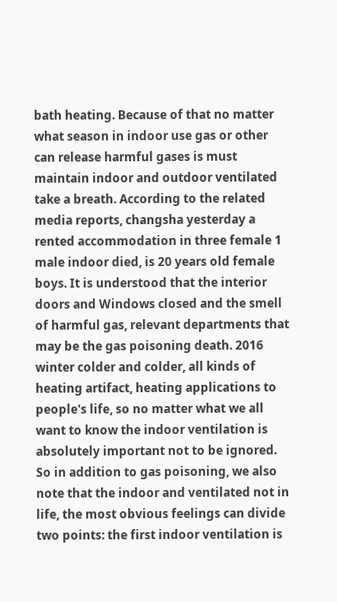bath heating. Because of that no matter what season in indoor use gas or other can release harmful gases is must maintain indoor and outdoor ventilated take a breath. According to the related media reports, changsha yesterday a rented accommodation in three female 1 male indoor died, is 20 years old female boys. It is understood that the interior doors and Windows closed and the smell of harmful gas, relevant departments that may be the gas poisoning death. 2016 winter colder and colder, all kinds of heating artifact, heating applications to people's life, so no matter what we all want to know the indoor ventilation is absolutely important not to be ignored. So in addition to gas poisoning, we also note that the indoor and ventilated not in life, the most obvious feelings can divide two points: the first indoor ventilation is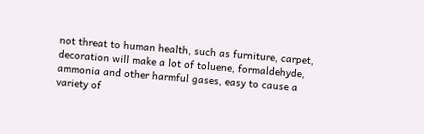not threat to human health, such as furniture, carpet, decoration will make a lot of toluene, formaldehyde, ammonia and other harmful gases, easy to cause a variety of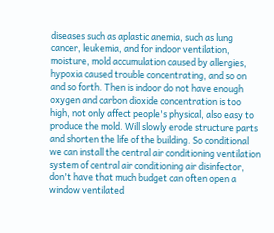diseases such as aplastic anemia, such as lung cancer, leukemia, and for indoor ventilation, moisture, mold accumulation caused by allergies, hypoxia caused trouble concentrating, and so on and so forth. Then is indoor do not have enough oxygen and carbon dioxide concentration is too high, not only affect people's physical, also easy to produce the mold. Will slowly erode structure parts and shorten the life of the building. So conditional we can install the central air conditioning ventilation system of central air conditioning air disinfector, don't have that much budget can often open a window ventilated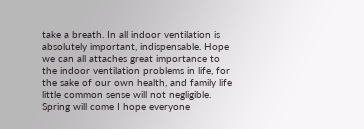take a breath. In all indoor ventilation is absolutely important, indispensable. Hope we can all attaches great importance to the indoor ventilation problems in life, for the sake of our own health, and family life little common sense will not negligible. Spring will come I hope everyone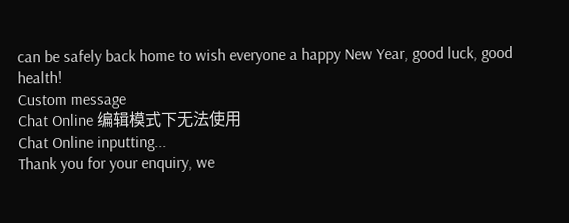can be safely back home to wish everyone a happy New Year, good luck, good health!
Custom message
Chat Online 编辑模式下无法使用
Chat Online inputting...
Thank you for your enquiry, we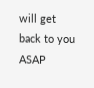will get back to you ASAP